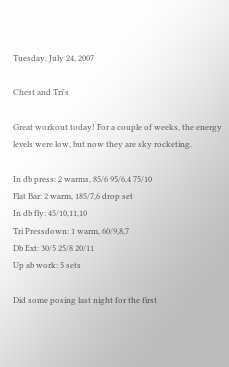Tuesday, July 24, 2007

Chest and Tri's

Great workout today! For a couple of weeks, the energy levels were low, but now they are sky rocketing.

In db press: 2 warms, 85/6 95/6,4 75/10
Flat Bar: 2 warm, 185/7,6 drop set
In db fly: 45/10,11,10
Tri Pressdown: 1 warm, 60/9,8,7
Db Ext: 30/5 25/8 20/11
Up ab work: 5 sets

Did some posing last night for the first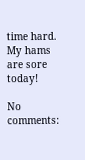time hard. My hams are sore today!

No comments: